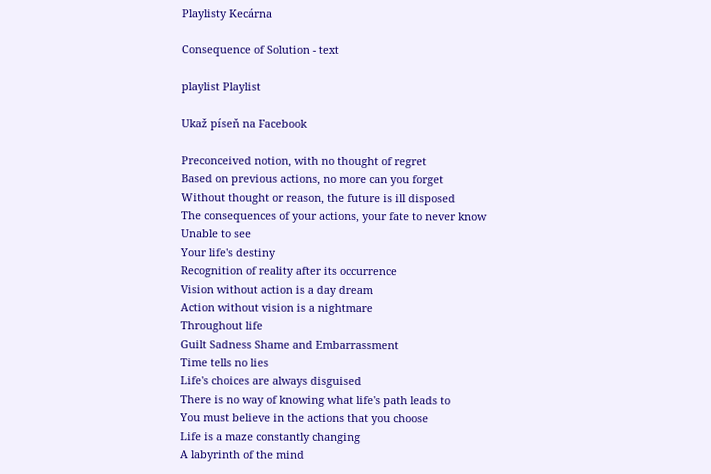Playlisty Kecárna

Consequence of Solution - text

playlist Playlist

Ukaž píseň na Facebook

Preconceived notion, with no thought of regret
Based on previous actions, no more can you forget
Without thought or reason, the future is ill disposed
The consequences of your actions, your fate to never know
Unable to see
Your life's destiny
Recognition of reality after its occurrence
Vision without action is a day dream
Action without vision is a nightmare
Throughout life
Guilt Sadness Shame and Embarrassment
Time tells no lies
Life's choices are always disguised
There is no way of knowing what life's path leads to
You must believe in the actions that you choose
Life is a maze constantly changing
A labyrinth of the mind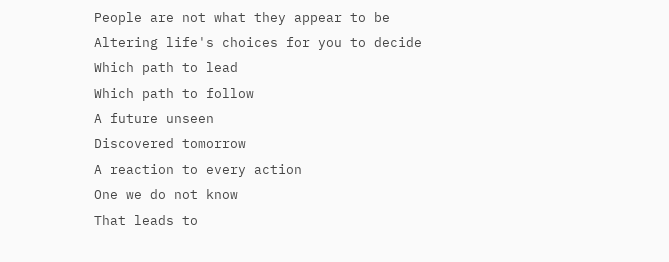People are not what they appear to be
Altering life's choices for you to decide
Which path to lead
Which path to follow
A future unseen
Discovered tomorrow
A reaction to every action
One we do not know
That leads to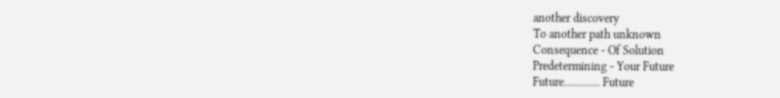another discovery
To another path unknown
Consequence - Of Solution
Predetermining - Your Future
Future............ Future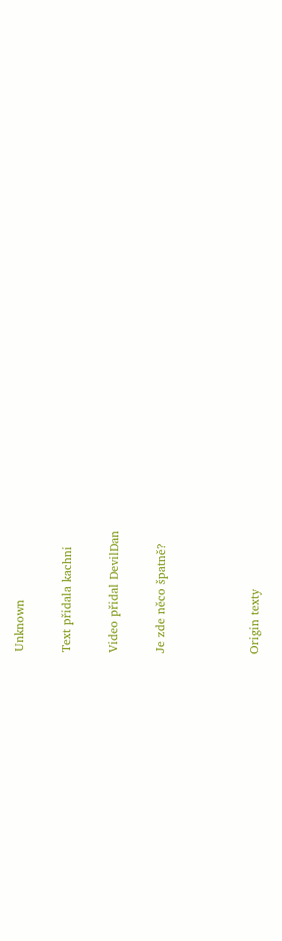Unknown

Text přidala kachni

Video přidal DevilDan

Je zde něco špatně?



Origin texty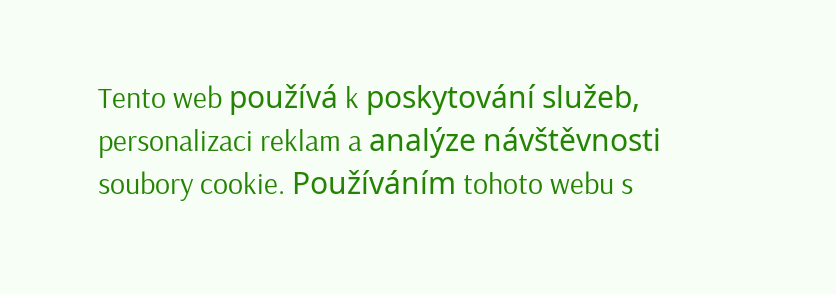Tento web používá k poskytování služeb, personalizaci reklam a analýze návštěvnosti soubory cookie. Používáním tohoto webu s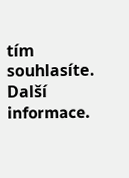tím souhlasíte. Další informace.